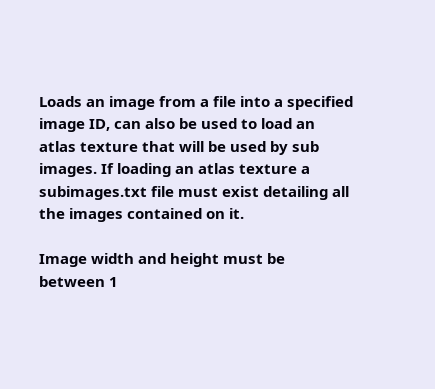Loads an image from a file into a specified image ID, can also be used to load an atlas texture that will be used by sub images. If loading an atlas texture a subimages.txt file must exist detailing all the images contained on it.

Image width and height must be between 1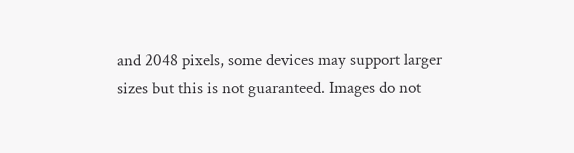and 2048 pixels, some devices may support larger sizes but this is not guaranteed. Images do not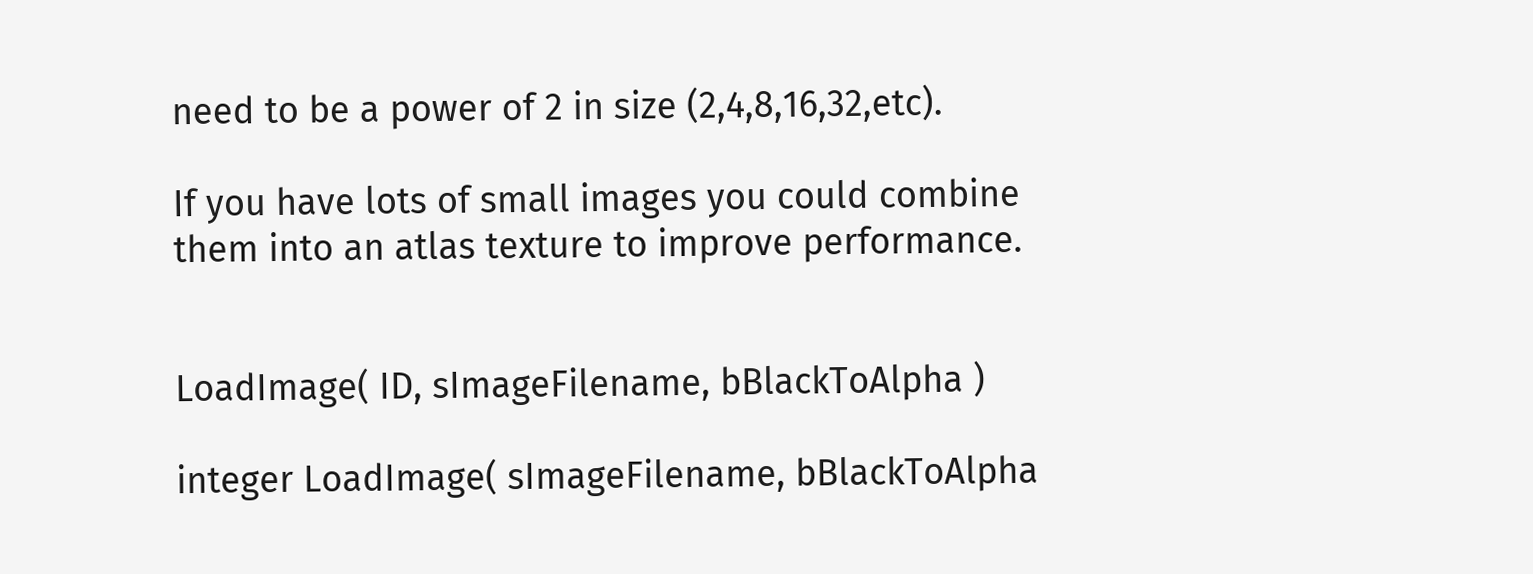need to be a power of 2 in size (2,4,8,16,32,etc).

If you have lots of small images you could combine them into an atlas texture to improve performance.


LoadImage( ID, sImageFilename, bBlackToAlpha )

integer LoadImage( sImageFilename, bBlackToAlpha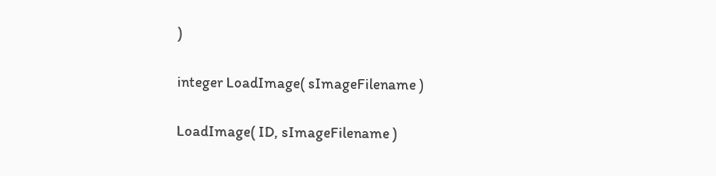)

integer LoadImage( sImageFilename )

LoadImage( ID, sImageFilename )